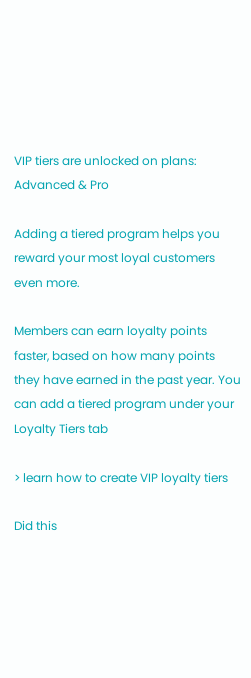VIP tiers are unlocked on plans: Advanced & Pro

Adding a tiered program helps you reward your most loyal customers even more.

Members can earn loyalty points faster, based on how many points they have earned in the past year. You can add a tiered program under your Loyalty Tiers tab

> learn how to create VIP loyalty tiers

Did this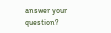answer your question?